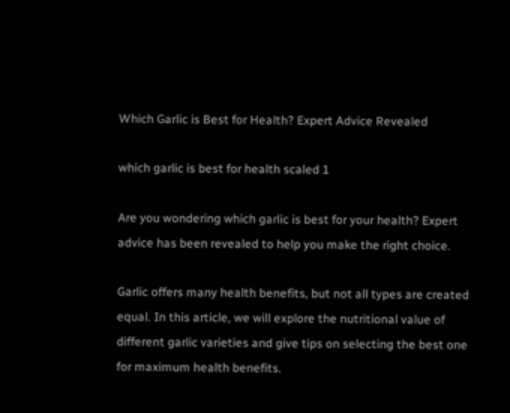Which Garlic is Best for Health? Expert Advice Revealed

which garlic is best for health scaled 1

Are you wondering which garlic is best for your health? Expert advice has been revealed to help you make the right choice.

Garlic offers many health benefits, but not all types are created equal. In this article, we will explore the nutritional value of different garlic varieties and give tips on selecting the best one for maximum health benefits.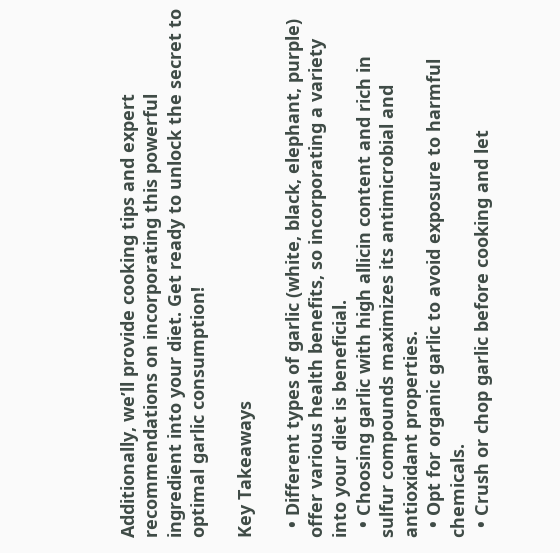Additionally, we’ll provide cooking tips and expert recommendations on incorporating this powerful ingredient into your diet. Get ready to unlock the secret to optimal garlic consumption!

Key Takeaways

  • Different types of garlic (white, black, elephant, purple) offer various health benefits, so incorporating a variety into your diet is beneficial.
  • Choosing garlic with high allicin content and rich in sulfur compounds maximizes its antimicrobial and antioxidant properties.
  • Opt for organic garlic to avoid exposure to harmful chemicals.
  • Crush or chop garlic before cooking and let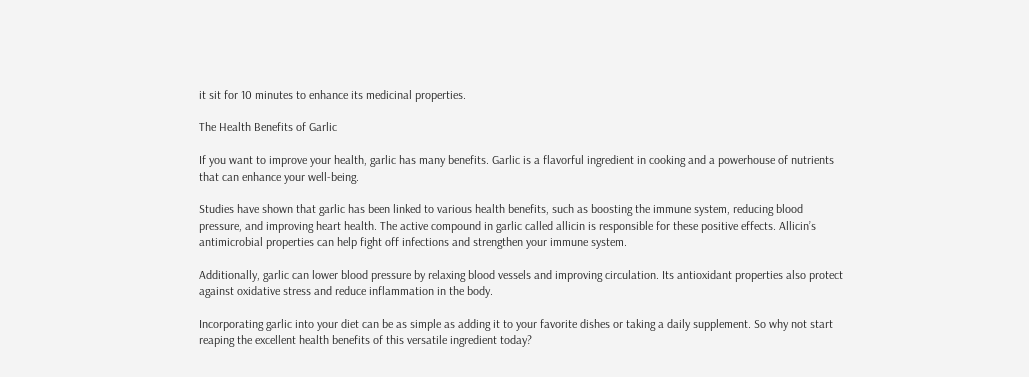it sit for 10 minutes to enhance its medicinal properties.

The Health Benefits of Garlic

If you want to improve your health, garlic has many benefits. Garlic is a flavorful ingredient in cooking and a powerhouse of nutrients that can enhance your well-being.

Studies have shown that garlic has been linked to various health benefits, such as boosting the immune system, reducing blood pressure, and improving heart health. The active compound in garlic called allicin is responsible for these positive effects. Allicin’s antimicrobial properties can help fight off infections and strengthen your immune system.

Additionally, garlic can lower blood pressure by relaxing blood vessels and improving circulation. Its antioxidant properties also protect against oxidative stress and reduce inflammation in the body.

Incorporating garlic into your diet can be as simple as adding it to your favorite dishes or taking a daily supplement. So why not start reaping the excellent health benefits of this versatile ingredient today?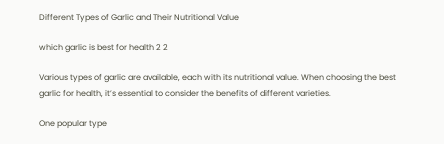Different Types of Garlic and Their Nutritional Value

which garlic is best for health 2 2

Various types of garlic are available, each with its nutritional value. When choosing the best garlic for health, it’s essential to consider the benefits of different varieties.

One popular type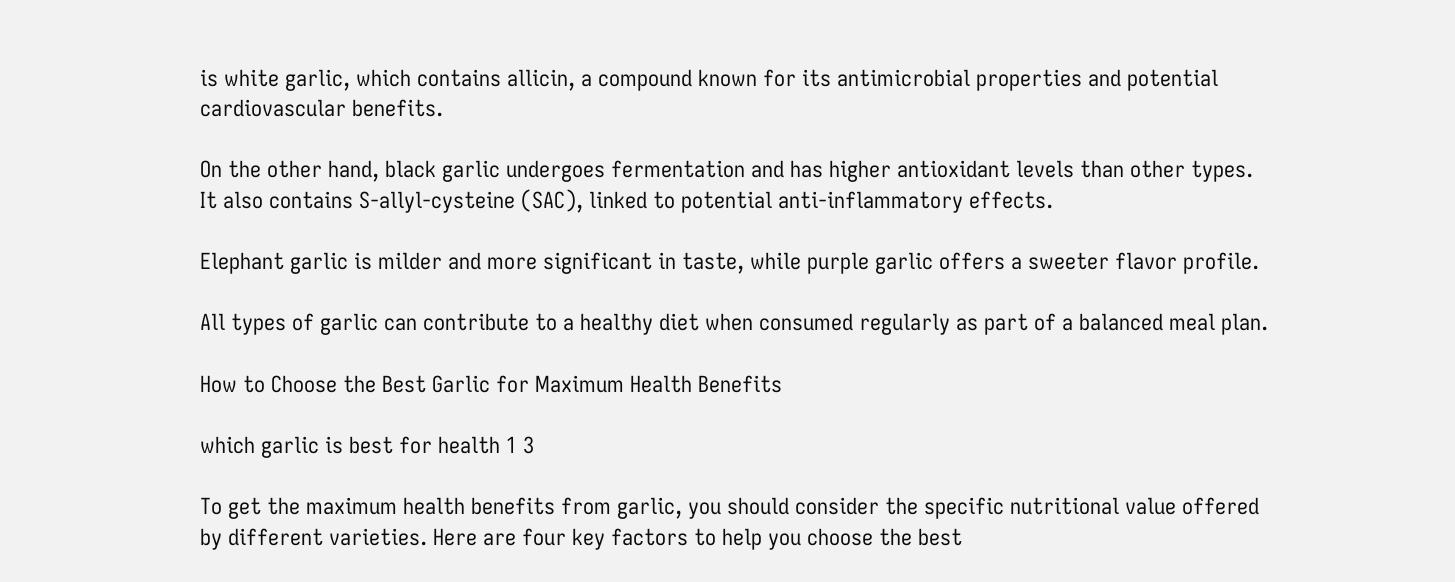is white garlic, which contains allicin, a compound known for its antimicrobial properties and potential cardiovascular benefits.

On the other hand, black garlic undergoes fermentation and has higher antioxidant levels than other types. It also contains S-allyl-cysteine (SAC), linked to potential anti-inflammatory effects.

Elephant garlic is milder and more significant in taste, while purple garlic offers a sweeter flavor profile.

All types of garlic can contribute to a healthy diet when consumed regularly as part of a balanced meal plan.

How to Choose the Best Garlic for Maximum Health Benefits

which garlic is best for health 1 3

To get the maximum health benefits from garlic, you should consider the specific nutritional value offered by different varieties. Here are four key factors to help you choose the best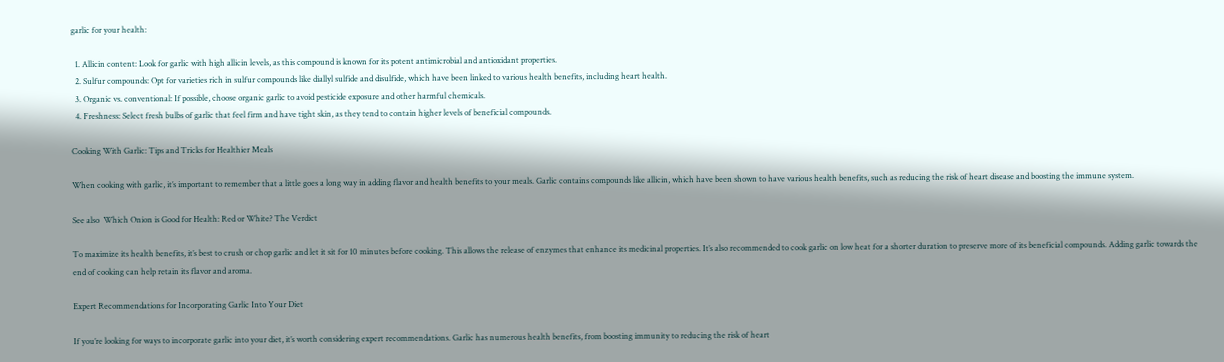garlic for your health:

  1. Allicin content: Look for garlic with high allicin levels, as this compound is known for its potent antimicrobial and antioxidant properties.
  2. Sulfur compounds: Opt for varieties rich in sulfur compounds like diallyl sulfide and disulfide, which have been linked to various health benefits, including heart health.
  3. Organic vs. conventional: If possible, choose organic garlic to avoid pesticide exposure and other harmful chemicals.
  4. Freshness: Select fresh bulbs of garlic that feel firm and have tight skin, as they tend to contain higher levels of beneficial compounds.

Cooking With Garlic: Tips and Tricks for Healthier Meals

When cooking with garlic, it’s important to remember that a little goes a long way in adding flavor and health benefits to your meals. Garlic contains compounds like allicin, which have been shown to have various health benefits, such as reducing the risk of heart disease and boosting the immune system.

See also  Which Onion is Good for Health: Red or White? The Verdict

To maximize its health benefits, it’s best to crush or chop garlic and let it sit for 10 minutes before cooking. This allows the release of enzymes that enhance its medicinal properties. It’s also recommended to cook garlic on low heat for a shorter duration to preserve more of its beneficial compounds. Adding garlic towards the end of cooking can help retain its flavor and aroma.

Expert Recommendations for Incorporating Garlic Into Your Diet

If you’re looking for ways to incorporate garlic into your diet, it’s worth considering expert recommendations. Garlic has numerous health benefits, from boosting immunity to reducing the risk of heart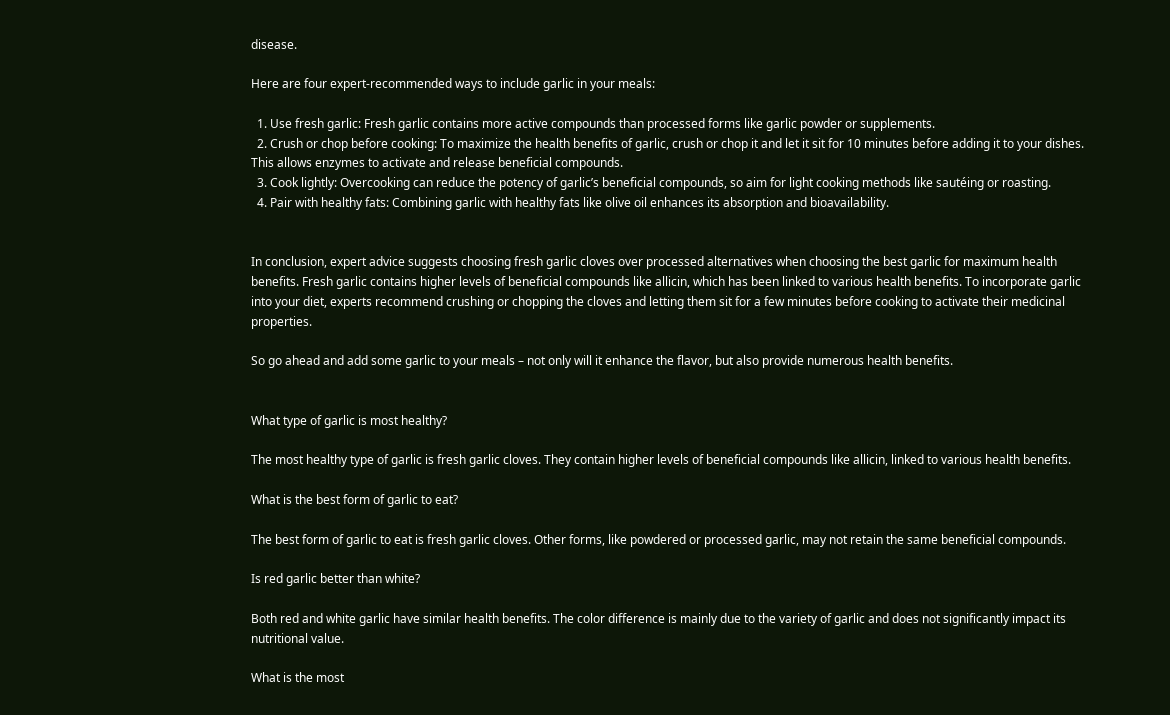disease.

Here are four expert-recommended ways to include garlic in your meals:

  1. Use fresh garlic: Fresh garlic contains more active compounds than processed forms like garlic powder or supplements.
  2. Crush or chop before cooking: To maximize the health benefits of garlic, crush or chop it and let it sit for 10 minutes before adding it to your dishes. This allows enzymes to activate and release beneficial compounds.
  3. Cook lightly: Overcooking can reduce the potency of garlic’s beneficial compounds, so aim for light cooking methods like sautéing or roasting.
  4. Pair with healthy fats: Combining garlic with healthy fats like olive oil enhances its absorption and bioavailability.


In conclusion, expert advice suggests choosing fresh garlic cloves over processed alternatives when choosing the best garlic for maximum health benefits. Fresh garlic contains higher levels of beneficial compounds like allicin, which has been linked to various health benefits. To incorporate garlic into your diet, experts recommend crushing or chopping the cloves and letting them sit for a few minutes before cooking to activate their medicinal properties.

So go ahead and add some garlic to your meals – not only will it enhance the flavor, but also provide numerous health benefits.


What type of garlic is most healthy?

The most healthy type of garlic is fresh garlic cloves. They contain higher levels of beneficial compounds like allicin, linked to various health benefits.

What is the best form of garlic to eat?

The best form of garlic to eat is fresh garlic cloves. Other forms, like powdered or processed garlic, may not retain the same beneficial compounds.

Is red garlic better than white?

Both red and white garlic have similar health benefits. The color difference is mainly due to the variety of garlic and does not significantly impact its nutritional value.

What is the most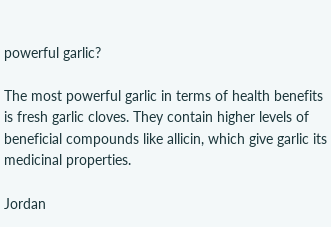powerful garlic?

The most powerful garlic in terms of health benefits is fresh garlic cloves. They contain higher levels of beneficial compounds like allicin, which give garlic its medicinal properties.

Jordan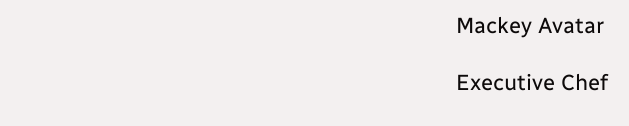Mackey Avatar

Executive Chef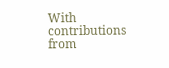With contributions from